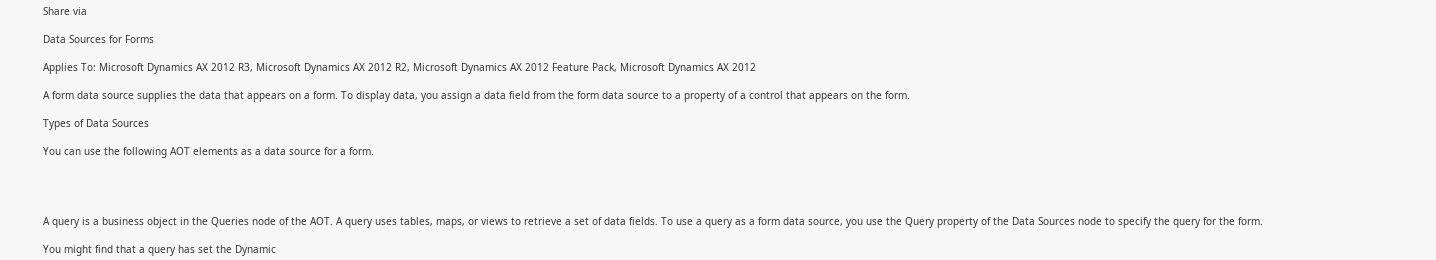Share via

Data Sources for Forms

Applies To: Microsoft Dynamics AX 2012 R3, Microsoft Dynamics AX 2012 R2, Microsoft Dynamics AX 2012 Feature Pack, Microsoft Dynamics AX 2012

A form data source supplies the data that appears on a form. To display data, you assign a data field from the form data source to a property of a control that appears on the form.

Types of Data Sources

You can use the following AOT elements as a data source for a form.




A query is a business object in the Queries node of the AOT. A query uses tables, maps, or views to retrieve a set of data fields. To use a query as a form data source, you use the Query property of the Data Sources node to specify the query for the form.

You might find that a query has set the Dynamic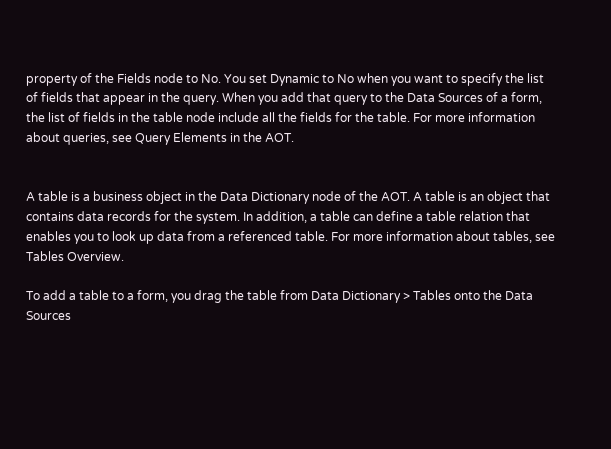property of the Fields node to No. You set Dynamic to No when you want to specify the list of fields that appear in the query. When you add that query to the Data Sources of a form, the list of fields in the table node include all the fields for the table. For more information about queries, see Query Elements in the AOT.


A table is a business object in the Data Dictionary node of the AOT. A table is an object that contains data records for the system. In addition, a table can define a table relation that enables you to look up data from a referenced table. For more information about tables, see Tables Overview.

To add a table to a form, you drag the table from Data Dictionary > Tables onto the Data Sources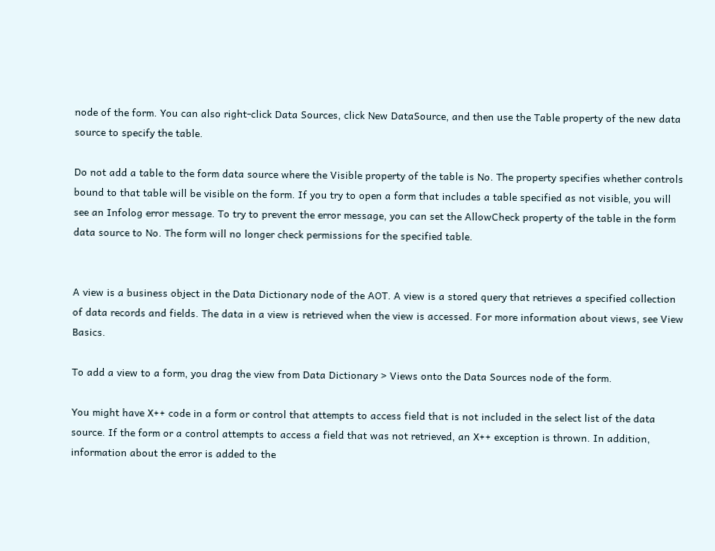node of the form. You can also right-click Data Sources, click New DataSource, and then use the Table property of the new data source to specify the table.

Do not add a table to the form data source where the Visible property of the table is No. The property specifies whether controls bound to that table will be visible on the form. If you try to open a form that includes a table specified as not visible, you will see an Infolog error message. To try to prevent the error message, you can set the AllowCheck property of the table in the form data source to No. The form will no longer check permissions for the specified table.


A view is a business object in the Data Dictionary node of the AOT. A view is a stored query that retrieves a specified collection of data records and fields. The data in a view is retrieved when the view is accessed. For more information about views, see View Basics.

To add a view to a form, you drag the view from Data Dictionary > Views onto the Data Sources node of the form.

You might have X++ code in a form or control that attempts to access field that is not included in the select list of the data source. If the form or a control attempts to access a field that was not retrieved, an X++ exception is thrown. In addition, information about the error is added to the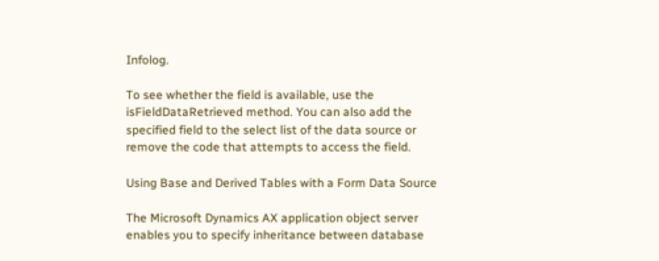Infolog.

To see whether the field is available, use the isFieldDataRetrieved method. You can also add the specified field to the select list of the data source or remove the code that attempts to access the field.

Using Base and Derived Tables with a Form Data Source

The Microsoft Dynamics AX application object server enables you to specify inheritance between database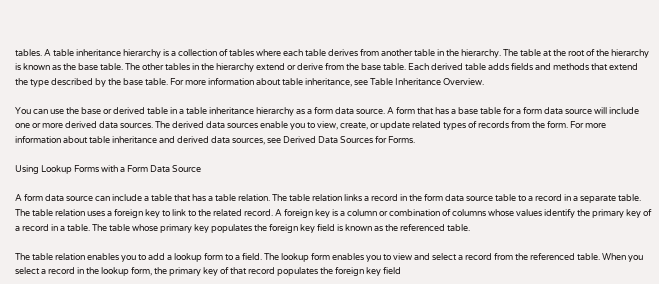tables. A table inheritance hierarchy is a collection of tables where each table derives from another table in the hierarchy. The table at the root of the hierarchy is known as the base table. The other tables in the hierarchy extend or derive from the base table. Each derived table adds fields and methods that extend the type described by the base table. For more information about table inheritance, see Table Inheritance Overview.

You can use the base or derived table in a table inheritance hierarchy as a form data source. A form that has a base table for a form data source will include one or more derived data sources. The derived data sources enable you to view, create, or update related types of records from the form. For more information about table inheritance and derived data sources, see Derived Data Sources for Forms.

Using Lookup Forms with a Form Data Source

A form data source can include a table that has a table relation. The table relation links a record in the form data source table to a record in a separate table. The table relation uses a foreign key to link to the related record. A foreign key is a column or combination of columns whose values identify the primary key of a record in a table. The table whose primary key populates the foreign key field is known as the referenced table.

The table relation enables you to add a lookup form to a field. The lookup form enables you to view and select a record from the referenced table. When you select a record in the lookup form, the primary key of that record populates the foreign key field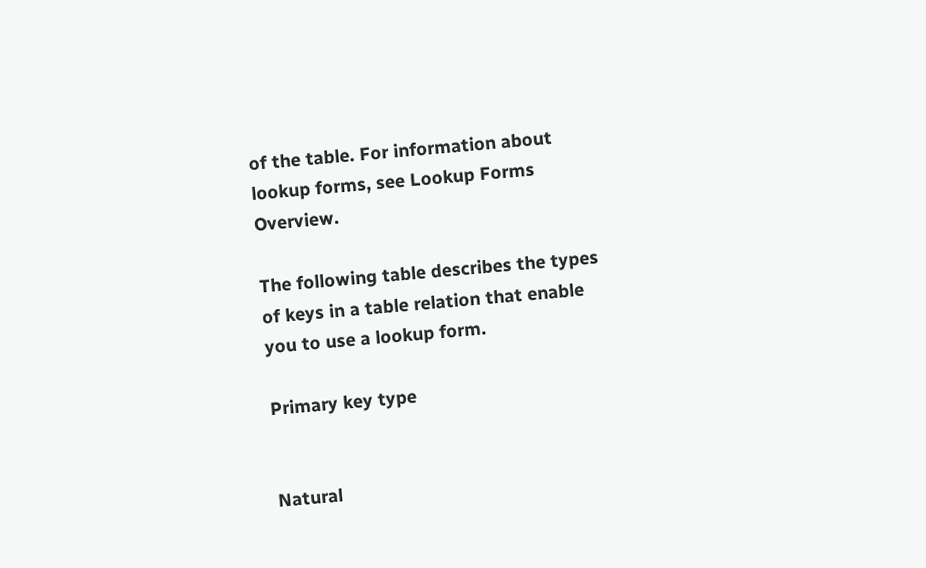of the table. For information about lookup forms, see Lookup Forms Overview.

The following table describes the types of keys in a table relation that enable you to use a lookup form.

Primary key type


Natural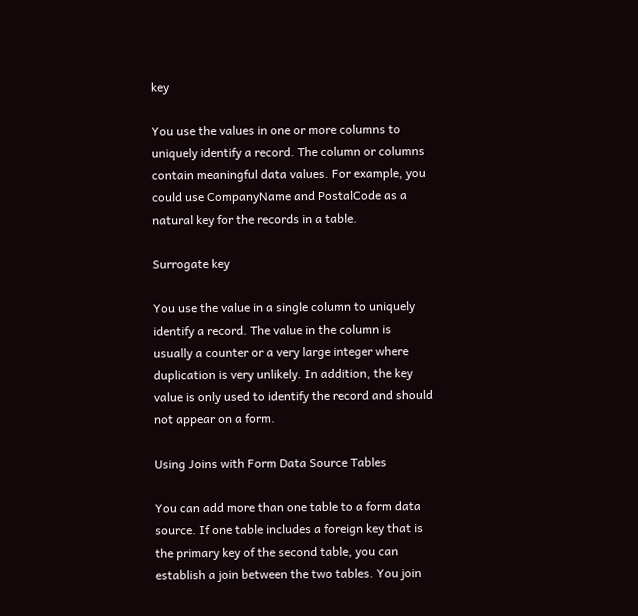key

You use the values in one or more columns to uniquely identify a record. The column or columns contain meaningful data values. For example, you could use CompanyName and PostalCode as a natural key for the records in a table.

Surrogate key

You use the value in a single column to uniquely identify a record. The value in the column is usually a counter or a very large integer where duplication is very unlikely. In addition, the key value is only used to identify the record and should not appear on a form.

Using Joins with Form Data Source Tables

You can add more than one table to a form data source. If one table includes a foreign key that is the primary key of the second table, you can establish a join between the two tables. You join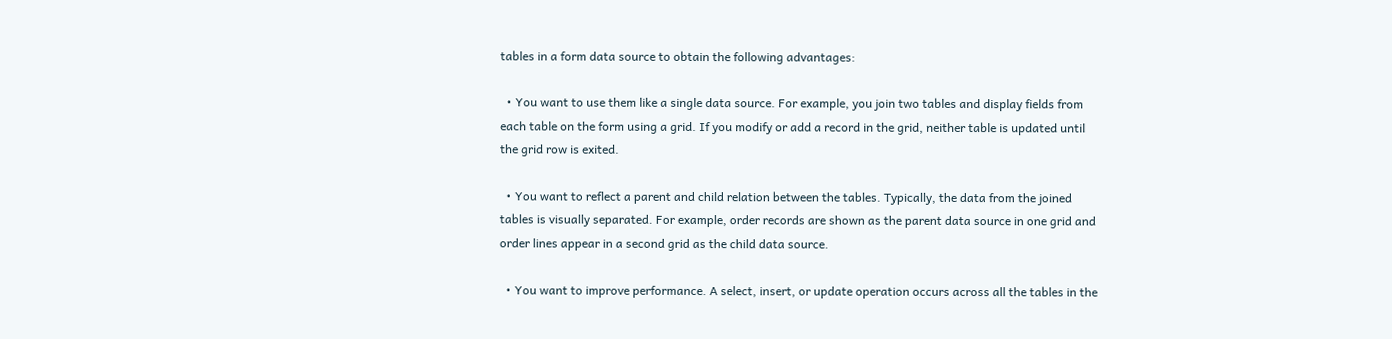tables in a form data source to obtain the following advantages:

  • You want to use them like a single data source. For example, you join two tables and display fields from each table on the form using a grid. If you modify or add a record in the grid, neither table is updated until the grid row is exited.

  • You want to reflect a parent and child relation between the tables. Typically, the data from the joined tables is visually separated. For example, order records are shown as the parent data source in one grid and order lines appear in a second grid as the child data source.

  • You want to improve performance. A select, insert, or update operation occurs across all the tables in the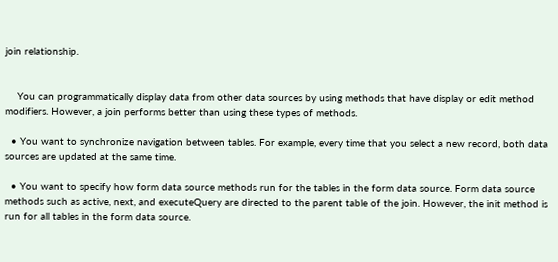join relationship.


    You can programmatically display data from other data sources by using methods that have display or edit method modifiers. However, a join performs better than using these types of methods.

  • You want to synchronize navigation between tables. For example, every time that you select a new record, both data sources are updated at the same time.

  • You want to specify how form data source methods run for the tables in the form data source. Form data source methods such as active, next, and executeQuery are directed to the parent table of the join. However, the init method is run for all tables in the form data source.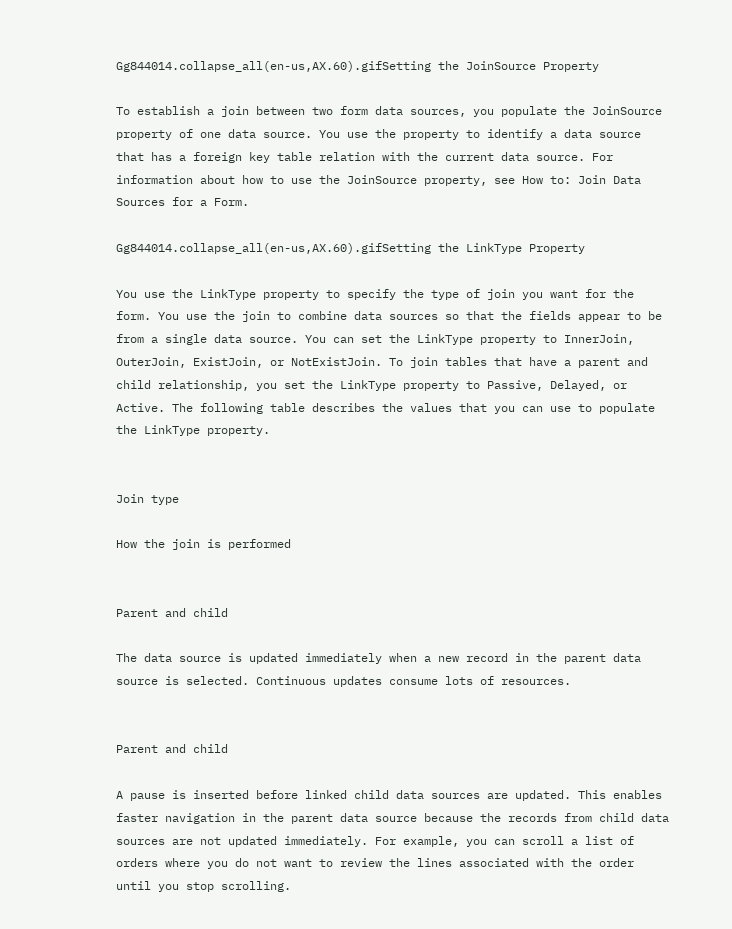Gg844014.collapse_all(en-us,AX.60).gifSetting the JoinSource Property

To establish a join between two form data sources, you populate the JoinSource property of one data source. You use the property to identify a data source that has a foreign key table relation with the current data source. For information about how to use the JoinSource property, see How to: Join Data Sources for a Form.

Gg844014.collapse_all(en-us,AX.60).gifSetting the LinkType Property

You use the LinkType property to specify the type of join you want for the form. You use the join to combine data sources so that the fields appear to be from a single data source. You can set the LinkType property to InnerJoin, OuterJoin, ExistJoin, or NotExistJoin. To join tables that have a parent and child relationship, you set the LinkType property to Passive, Delayed, or Active. The following table describes the values that you can use to populate the LinkType property.


Join type

How the join is performed


Parent and child

The data source is updated immediately when a new record in the parent data source is selected. Continuous updates consume lots of resources.


Parent and child

A pause is inserted before linked child data sources are updated. This enables faster navigation in the parent data source because the records from child data sources are not updated immediately. For example, you can scroll a list of orders where you do not want to review the lines associated with the order until you stop scrolling.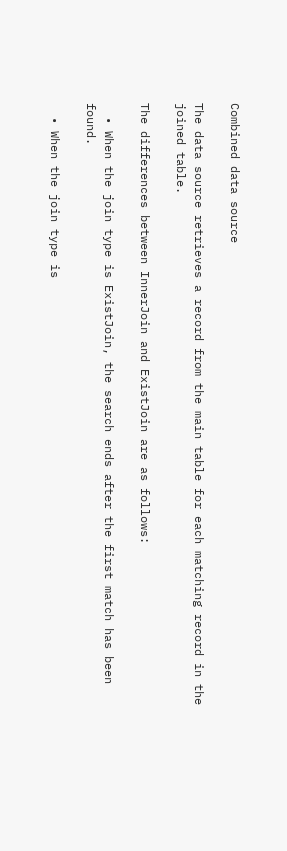Combined data source

The data source retrieves a record from the main table for each matching record in the joined table.

The differences between InnerJoin and ExistJoin are as follows:

  • When the join type is ExistJoin, the search ends after the first match has been found.

  • When the join type is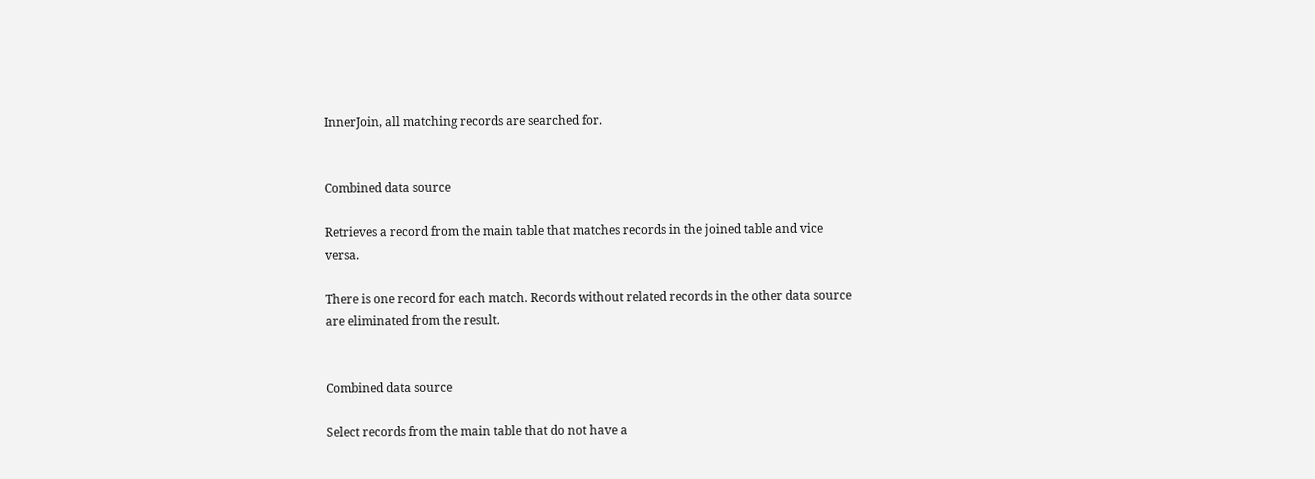InnerJoin, all matching records are searched for.


Combined data source

Retrieves a record from the main table that matches records in the joined table and vice versa.

There is one record for each match. Records without related records in the other data source are eliminated from the result.


Combined data source

Select records from the main table that do not have a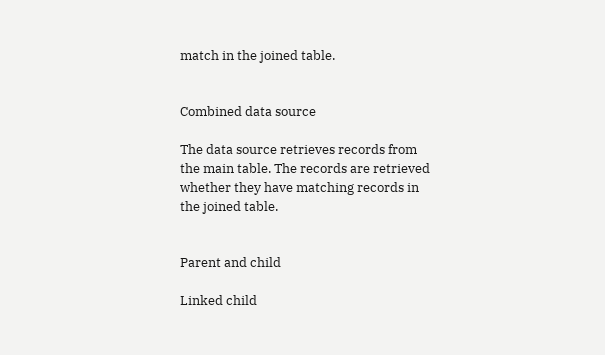match in the joined table.


Combined data source

The data source retrieves records from the main table. The records are retrieved whether they have matching records in the joined table.


Parent and child

Linked child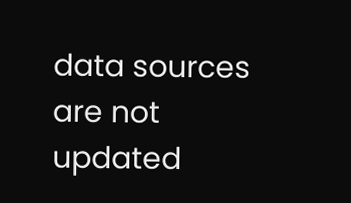data sources are not updated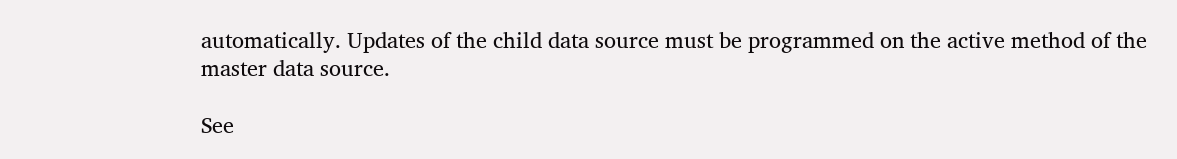automatically. Updates of the child data source must be programmed on the active method of the master data source.

See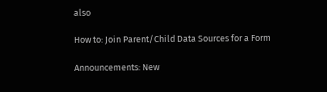also

How to: Join Parent/Child Data Sources for a Form

Announcements: New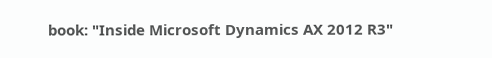book: "Inside Microsoft Dynamics AX 2012 R3"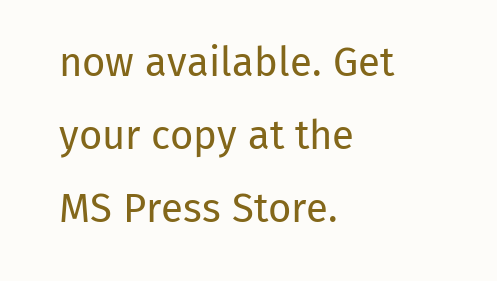now available. Get your copy at the MS Press Store.